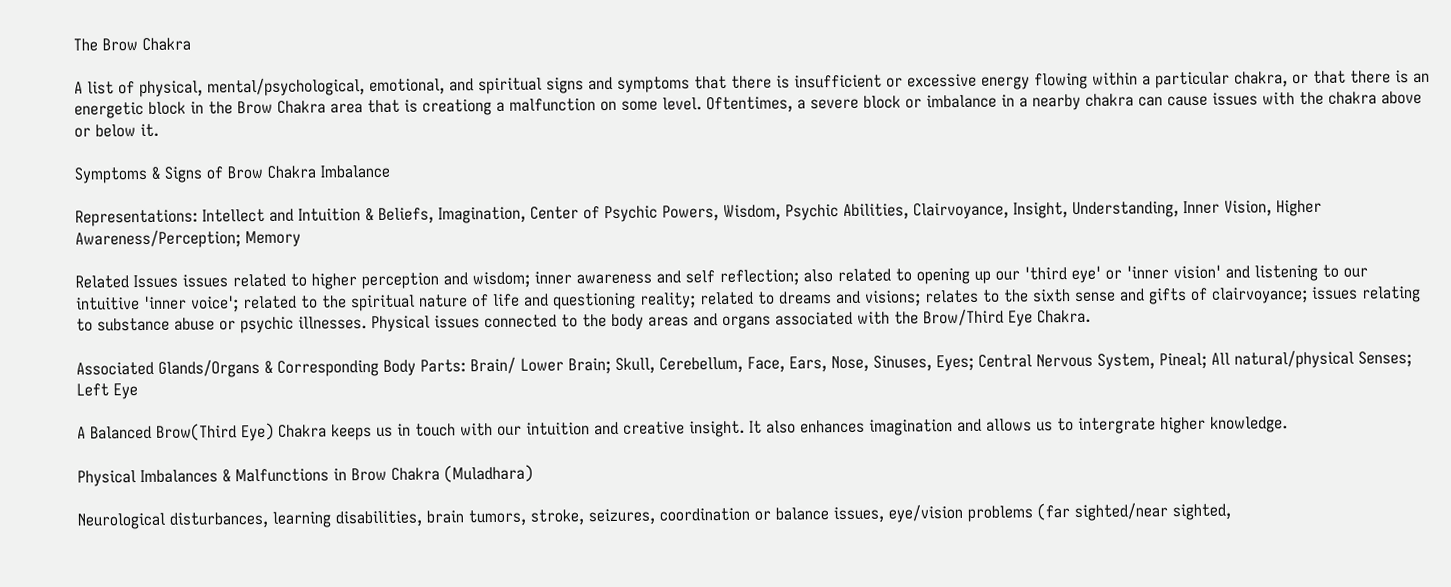The Brow Chakra

A list of physical, mental/psychological, emotional, and spiritual signs and symptoms that there is insufficient or excessive energy flowing within a particular chakra, or that there is an energetic block in the Brow Chakra area that is creationg a malfunction on some level. Oftentimes, a severe block or imbalance in a nearby chakra can cause issues with the chakra above or below it.

Symptoms & Signs of Brow Chakra Imbalance

Representations: Intellect and Intuition & Beliefs, Imagination, Center of Psychic Powers, Wisdom, Psychic Abilities, Clairvoyance, Insight, Understanding, Inner Vision, Higher Awareness/Perception; Memory

Related Issues issues related to higher perception and wisdom; inner awareness and self reflection; also related to opening up our 'third eye' or 'inner vision' and listening to our intuitive 'inner voice'; related to the spiritual nature of life and questioning reality; related to dreams and visions; relates to the sixth sense and gifts of clairvoyance; issues relating to substance abuse or psychic illnesses. Physical issues connected to the body areas and organs associated with the Brow/Third Eye Chakra.

Associated Glands/Organs & Corresponding Body Parts: Brain/ Lower Brain; Skull, Cerebellum, Face, Ears, Nose, Sinuses, Eyes; Central Nervous System, Pineal; All natural/physical Senses; Left Eye

A Balanced Brow(Third Eye) Chakra keeps us in touch with our intuition and creative insight. It also enhances imagination and allows us to intergrate higher knowledge.

Physical Imbalances & Malfunctions in Brow Chakra (Muladhara)

Neurological disturbances, learning disabilities, brain tumors, stroke, seizures, coordination or balance issues, eye/vision problems (far sighted/near sighted,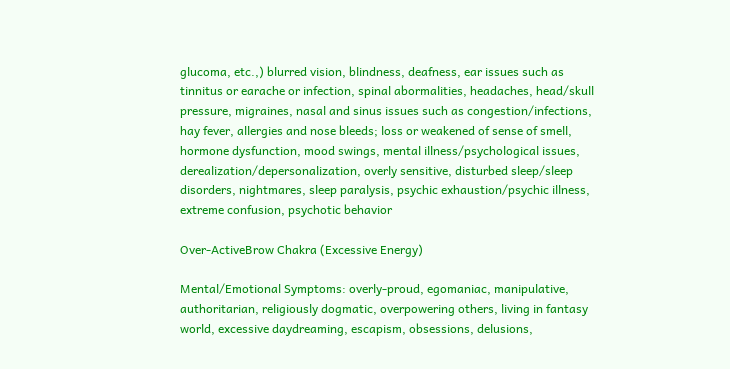glucoma, etc.,) blurred vision, blindness, deafness, ear issues such as tinnitus or earache or infection, spinal abormalities, headaches, head/skull pressure, migraines, nasal and sinus issues such as congestion/infections, hay fever, allergies and nose bleeds; loss or weakened of sense of smell, hormone dysfunction, mood swings, mental illness/psychological issues, derealization/depersonalization, overly sensitive, disturbed sleep/sleep disorders, nightmares, sleep paralysis, psychic exhaustion/psychic illness, extreme confusion, psychotic behavior

Over-ActiveBrow Chakra (Excessive Energy)

Mental/Emotional Symptoms: overly-proud, egomaniac, manipulative, authoritarian, religiously dogmatic, overpowering others, living in fantasy world, excessive daydreaming, escapism, obsessions, delusions,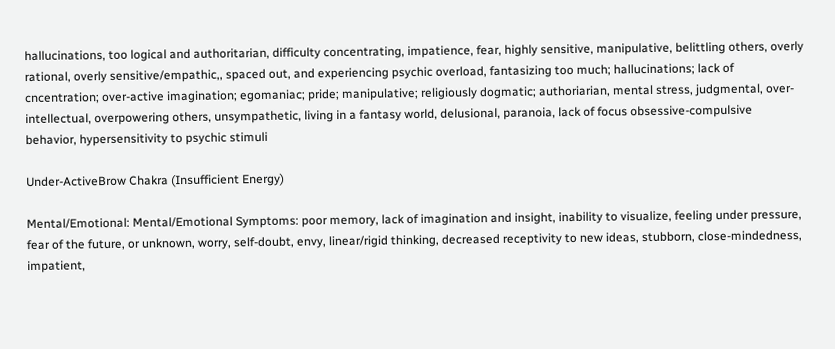hallucinations, too logical and authoritarian, difficulty concentrating, impatience, fear, highly sensitive, manipulative, belittling others, overly rational, overly sensitive/empathic,, spaced out, and experiencing psychic overload, fantasizing too much; hallucinations; lack of cncentration; over-active imagination; egomaniac; pride; manipulative; religiously dogmatic; authoriarian, mental stress, judgmental, over-intellectual, overpowering others, unsympathetic, living in a fantasy world, delusional, paranoia, lack of focus obsessive-compulsive behavior, hypersensitivity to psychic stimuli

Under-ActiveBrow Chakra (Insufficient Energy)

Mental/Emotional: Mental/Emotional Symptoms: poor memory, lack of imagination and insight, inability to visualize, feeling under pressure, fear of the future, or unknown, worry, self-doubt, envy, linear/rigid thinking, decreased receptivity to new ideas, stubborn, close-mindedness, impatient,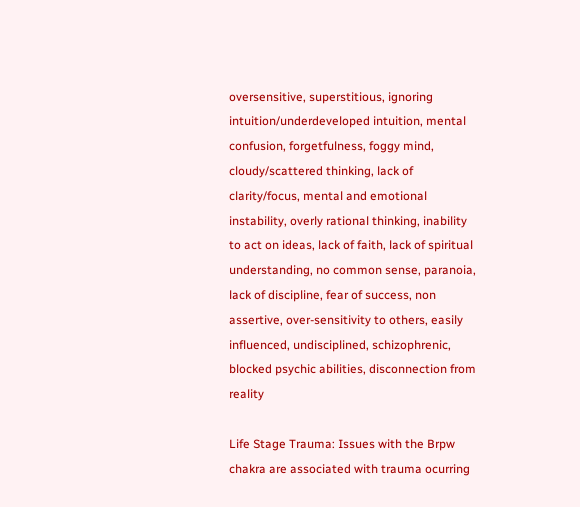oversensitive, superstitious, ignoring intuition/underdeveloped intuition, mental confusion, forgetfulness, foggy mind, cloudy/scattered thinking, lack of clarity/focus, mental and emotional instability, overly rational thinking, inability to act on ideas, lack of faith, lack of spiritual understanding, no common sense, paranoia, lack of discipline, fear of success, non assertive, over-sensitivity to others, easily influenced, undisciplined, schizophrenic, blocked psychic abilities, disconnection from reality

Life Stage Trauma: Issues with the Brpw chakra are associated with trauma ocurring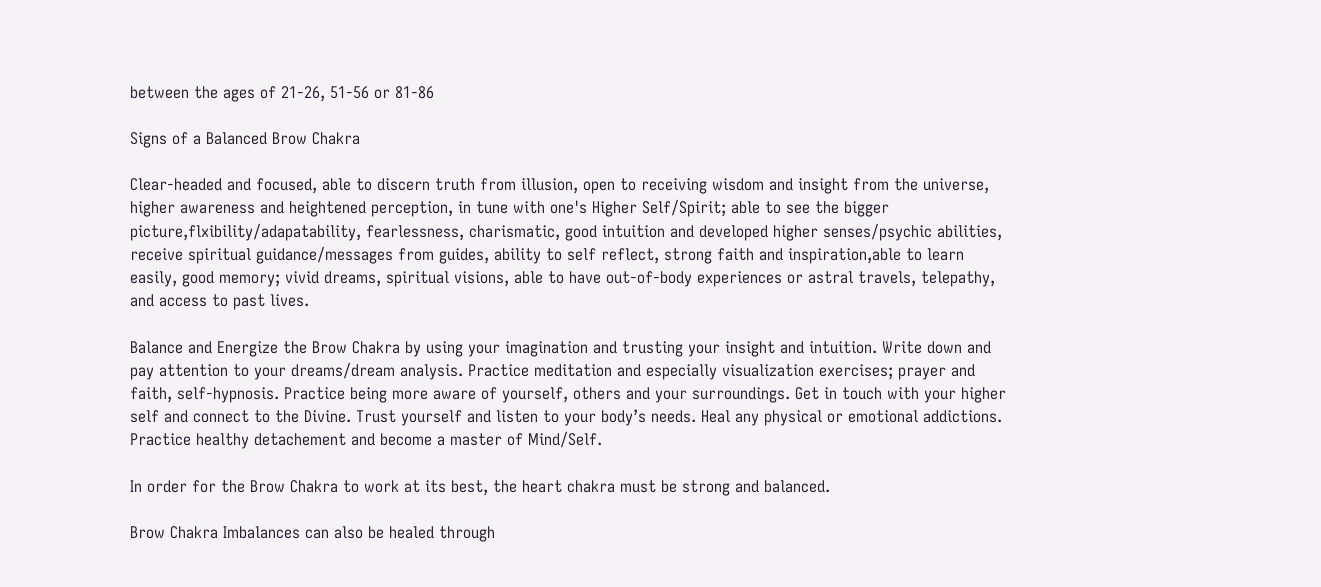between the ages of 21-26, 51-56 or 81-86

Signs of a Balanced Brow Chakra

Clear-headed and focused, able to discern truth from illusion, open to receiving wisdom and insight from the universe, higher awareness and heightened perception, in tune with one's Higher Self/Spirit; able to see the bigger picture,flxibility/adapatability, fearlessness, charismatic, good intuition and developed higher senses/psychic abilities, receive spiritual guidance/messages from guides, ability to self reflect, strong faith and inspiration,able to learn easily, good memory; vivid dreams, spiritual visions, able to have out-of-body experiences or astral travels, telepathy, and access to past lives.

Balance and Energize the Brow Chakra by using your imagination and trusting your insight and intuition. Write down and pay attention to your dreams/dream analysis. Practice meditation and especially visualization exercises; prayer and faith, self-hypnosis. Practice being more aware of yourself, others and your surroundings. Get in touch with your higher self and connect to the Divine. Trust yourself and listen to your body’s needs. Heal any physical or emotional addictions. Practice healthy detachement and become a master of Mind/Self.

In order for the Brow Chakra to work at its best, the heart chakra must be strong and balanced.

Brow Chakra Imbalances can also be healed through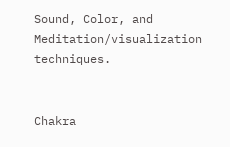Sound, Color, and Meditation/visualization techniques.


Chakra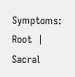Symptoms:
Root  |  Sacral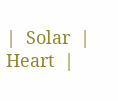|  Solar  |  Heart  |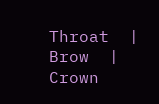Throat  |  Brow  |  Crown